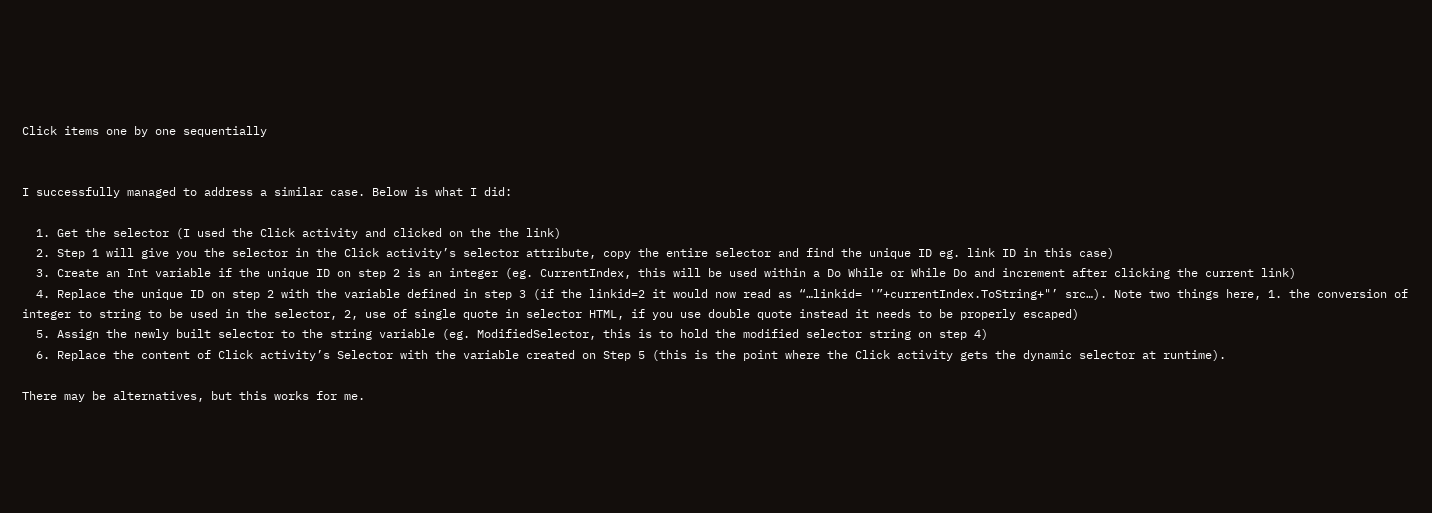Click items one by one sequentially


I successfully managed to address a similar case. Below is what I did:

  1. Get the selector (I used the Click activity and clicked on the the link)
  2. Step 1 will give you the selector in the Click activity’s selector attribute, copy the entire selector and find the unique ID eg. link ID in this case)
  3. Create an Int variable if the unique ID on step 2 is an integer (eg. CurrentIndex, this will be used within a Do While or While Do and increment after clicking the current link)
  4. Replace the unique ID on step 2 with the variable defined in step 3 (if the linkid=2 it would now read as “…linkid= '”+currentIndex.ToString+"’ src…). Note two things here, 1. the conversion of integer to string to be used in the selector, 2, use of single quote in selector HTML, if you use double quote instead it needs to be properly escaped)
  5. Assign the newly built selector to the string variable (eg. ModifiedSelector, this is to hold the modified selector string on step 4)
  6. Replace the content of Click activity’s Selector with the variable created on Step 5 (this is the point where the Click activity gets the dynamic selector at runtime).

There may be alternatives, but this works for me.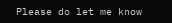Please do let me know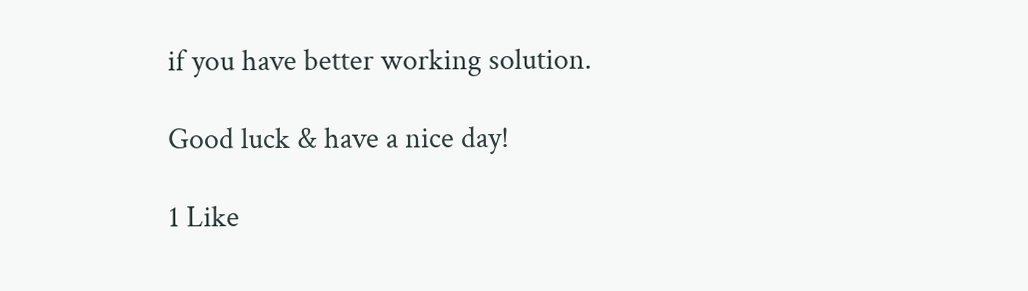if you have better working solution.

Good luck & have a nice day!

1 Like